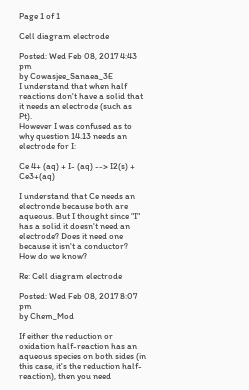Page 1 of 1

Cell diagram electrode

Posted: Wed Feb 08, 2017 4:43 pm
by Cowasjee_Sanaea_3E
I understand that when half reactions don't have a solid that it needs an electrode (such as Pt).
However I was confused as to why question 14.13 needs an electrode for I:

Ce 4+ (aq) + I- (aq) --> I2(s) + Ce3+(aq)

I understand that Ce needs an electronde because both are aqueous. But I thought since "I" has a solid it doesn't need an electrode? Does it need one because it isn't a conductor?
How do we know?

Re: Cell diagram electrode

Posted: Wed Feb 08, 2017 8:07 pm
by Chem_Mod

If either the reduction or oxidation half-reaction has an aqueous species on both sides (in this case, it's the reduction half-reaction), then you need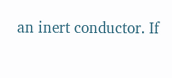an inert conductor. If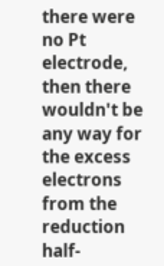there were no Pt electrode, then there wouldn't be any way for the excess electrons from the reduction half-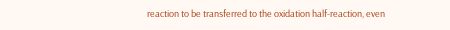reaction to be transferred to the oxidation half-reaction, even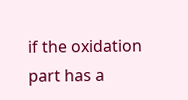if the oxidation part has a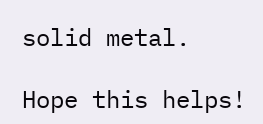solid metal.

Hope this helps!